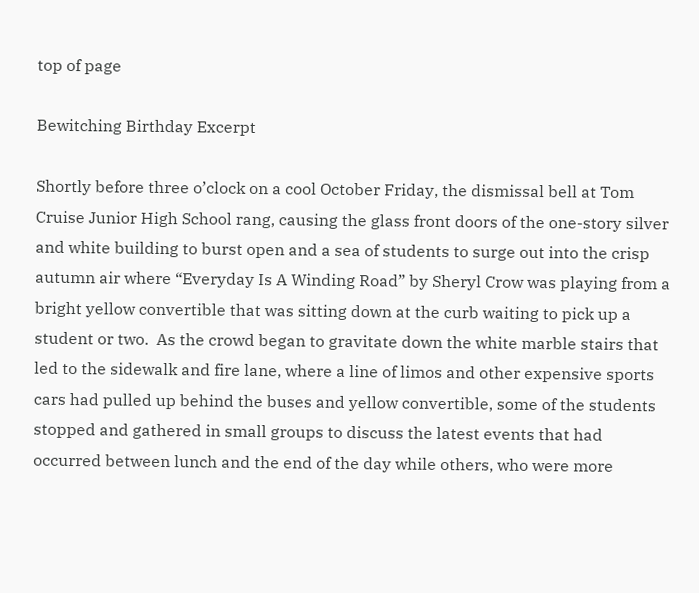top of page

Bewitching Birthday Excerpt

Shortly before three o’clock on a cool October Friday, the dismissal bell at Tom Cruise Junior High School rang, causing the glass front doors of the one-story silver and white building to burst open and a sea of students to surge out into the crisp autumn air where “Everyday Is A Winding Road” by Sheryl Crow was playing from a bright yellow convertible that was sitting down at the curb waiting to pick up a student or two.  As the crowd began to gravitate down the white marble stairs that led to the sidewalk and fire lane, where a line of limos and other expensive sports cars had pulled up behind the buses and yellow convertible, some of the students stopped and gathered in small groups to discuss the latest events that had occurred between lunch and the end of the day while others, who were more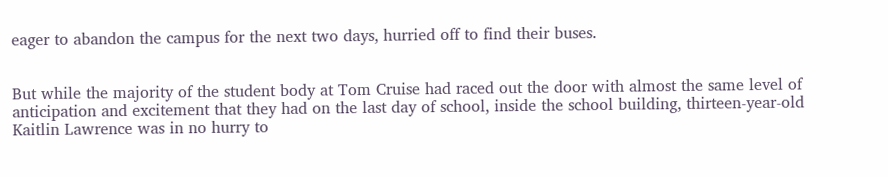eager to abandon the campus for the next two days, hurried off to find their buses.


But while the majority of the student body at Tom Cruise had raced out the door with almost the same level of anticipation and excitement that they had on the last day of school, inside the school building, thirteen-year-old Kaitlin Lawrence was in no hurry to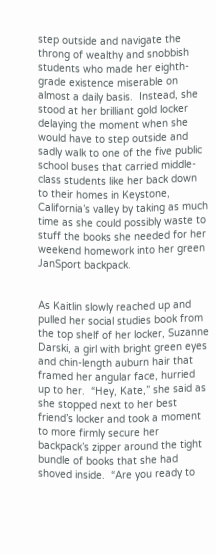step outside and navigate the throng of wealthy and snobbish students who made her eighth-grade existence miserable on almost a daily basis.  Instead, she stood at her brilliant gold locker delaying the moment when she would have to step outside and sadly walk to one of the five public school buses that carried middle-class students like her back down to their homes in Keystone, California’s valley by taking as much time as she could possibly waste to stuff the books she needed for her weekend homework into her green JanSport backpack.


As Kaitlin slowly reached up and pulled her social studies book from the top shelf of her locker, Suzanne Darski, a girl with bright green eyes and chin-length auburn hair that framed her angular face, hurried up to her.  “Hey, Kate,” she said as she stopped next to her best friend’s locker and took a moment to more firmly secure her backpack’s zipper around the tight bundle of books that she had shoved inside.  “Are you ready to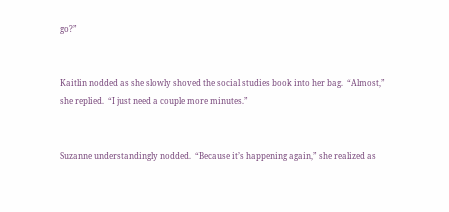go?”


Kaitlin nodded as she slowly shoved the social studies book into her bag.  “Almost,” she replied.  “I just need a couple more minutes.”


Suzanne understandingly nodded.  “Because it’s happening again,” she realized as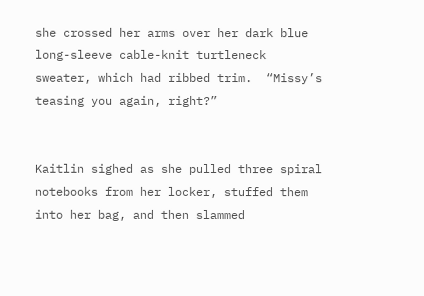she crossed her arms over her dark blue long-sleeve cable-knit turtleneck sweater, which had ribbed trim.  “Missy’s teasing you again, right?”


Kaitlin sighed as she pulled three spiral notebooks from her locker, stuffed them into her bag, and then slammed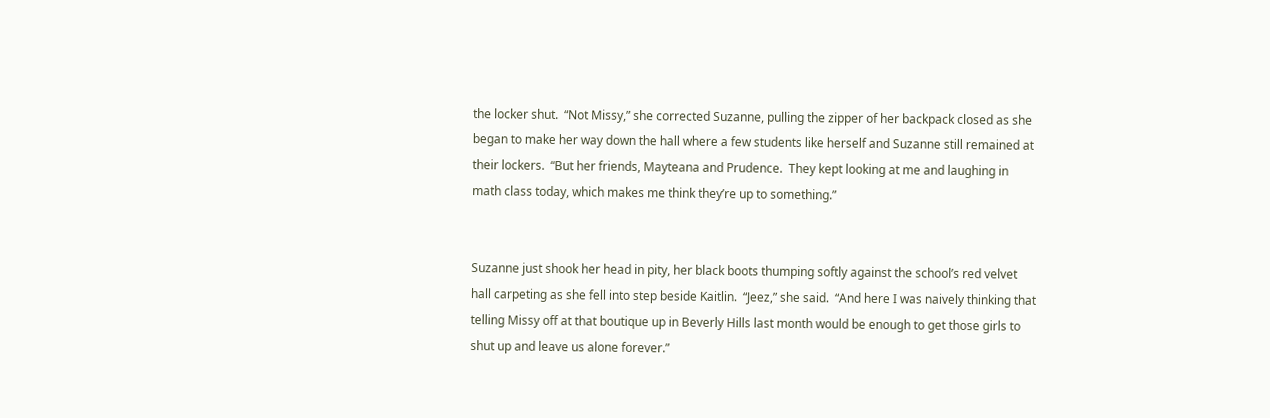the locker shut.  “Not Missy,” she corrected Suzanne, pulling the zipper of her backpack closed as she began to make her way down the hall where a few students like herself and Suzanne still remained at their lockers.  “But her friends, Mayteana and Prudence.  They kept looking at me and laughing in math class today, which makes me think they’re up to something.”


Suzanne just shook her head in pity, her black boots thumping softly against the school’s red velvet hall carpeting as she fell into step beside Kaitlin.  “Jeez,” she said.  “And here I was naively thinking that telling Missy off at that boutique up in Beverly Hills last month would be enough to get those girls to shut up and leave us alone forever.”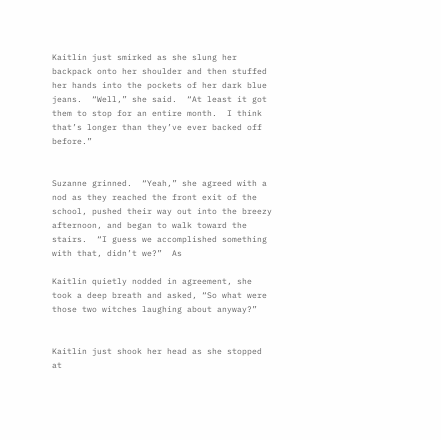Kaitlin just smirked as she slung her backpack onto her shoulder and then stuffed her hands into the pockets of her dark blue jeans.  “Well,” she said.  “At least it got them to stop for an entire month.  I think that’s longer than they’ve ever backed off before.”


Suzanne grinned.  “Yeah,” she agreed with a nod as they reached the front exit of the school, pushed their way out into the breezy afternoon, and began to walk toward the stairs.  “I guess we accomplished something with that, didn’t we?”  As

Kaitlin quietly nodded in agreement, she took a deep breath and asked, “So what were those two witches laughing about anyway?”


Kaitlin just shook her head as she stopped at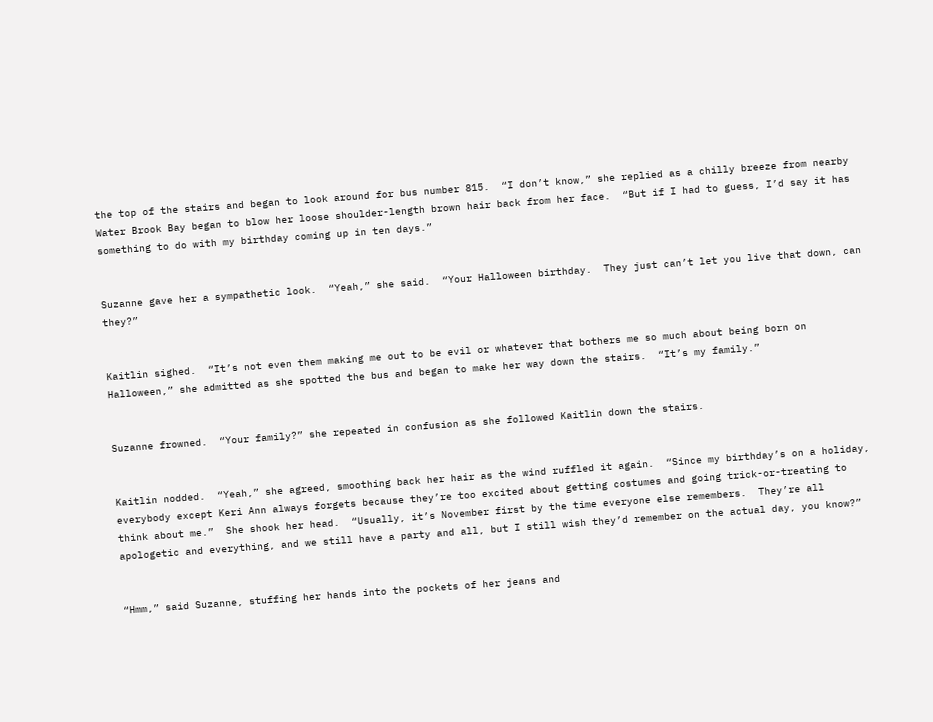the top of the stairs and began to look around for bus number 815.  “I don’t know,” she replied as a chilly breeze from nearby Water Brook Bay began to blow her loose shoulder-length brown hair back from her face.  “But if I had to guess, I’d say it has something to do with my birthday coming up in ten days.”


Suzanne gave her a sympathetic look.  “Yeah,” she said.  “Your Halloween birthday.  They just can’t let you live that down, can they?”


Kaitlin sighed.  “It’s not even them making me out to be evil or whatever that bothers me so much about being born on Halloween,” she admitted as she spotted the bus and began to make her way down the stairs.  “It’s my family.”


Suzanne frowned.  “Your family?” she repeated in confusion as she followed Kaitlin down the stairs.


Kaitlin nodded.  “Yeah,” she agreed, smoothing back her hair as the wind ruffled it again.  “Since my birthday’s on a holiday, everybody except Keri Ann always forgets because they’re too excited about getting costumes and going trick-or-treating to think about me.”  She shook her head.  “Usually, it’s November first by the time everyone else remembers.  They’re all apologetic and everything, and we still have a party and all, but I still wish they’d remember on the actual day, you know?”


“Hmm,” said Suzanne, stuffing her hands into the pockets of her jeans and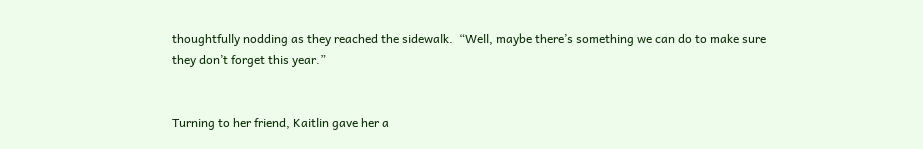thoughtfully nodding as they reached the sidewalk.  “Well, maybe there’s something we can do to make sure they don’t forget this year.”


Turning to her friend, Kaitlin gave her a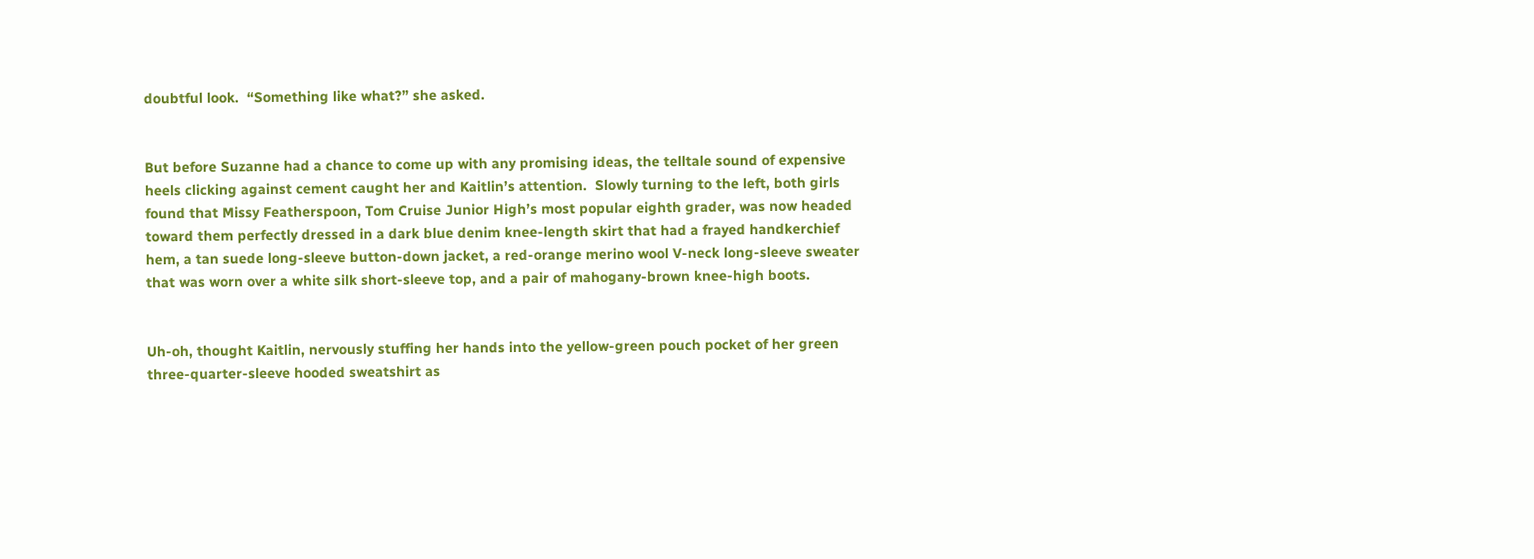doubtful look.  “Something like what?” she asked.


But before Suzanne had a chance to come up with any promising ideas, the telltale sound of expensive heels clicking against cement caught her and Kaitlin’s attention.  Slowly turning to the left, both girls found that Missy Featherspoon, Tom Cruise Junior High’s most popular eighth grader, was now headed toward them perfectly dressed in a dark blue denim knee-length skirt that had a frayed handkerchief hem, a tan suede long-sleeve button-down jacket, a red-orange merino wool V-neck long-sleeve sweater that was worn over a white silk short-sleeve top, and a pair of mahogany-brown knee-high boots.


Uh-oh, thought Kaitlin, nervously stuffing her hands into the yellow-green pouch pocket of her green three-quarter-sleeve hooded sweatshirt as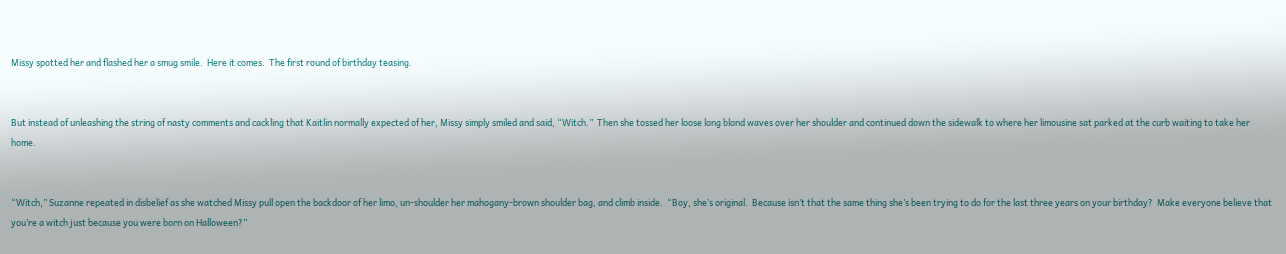Missy spotted her and flashed her a smug smile.  Here it comes.  The first round of birthday teasing.


But instead of unleashing the string of nasty comments and cackling that Kaitlin normally expected of her, Missy simply smiled and said, “Witch.”  Then she tossed her loose long blond waves over her shoulder and continued down the sidewalk to where her limousine sat parked at the curb waiting to take her home.


“Witch,” Suzanne repeated in disbelief as she watched Missy pull open the backdoor of her limo, un-shoulder her mahogany-brown shoulder bag, and climb inside.  “Boy, she’s original.  Because isn’t that the same thing she’s been trying to do for the last three years on your birthday?  Make everyone believe that you’re a witch just because you were born on Halloween?”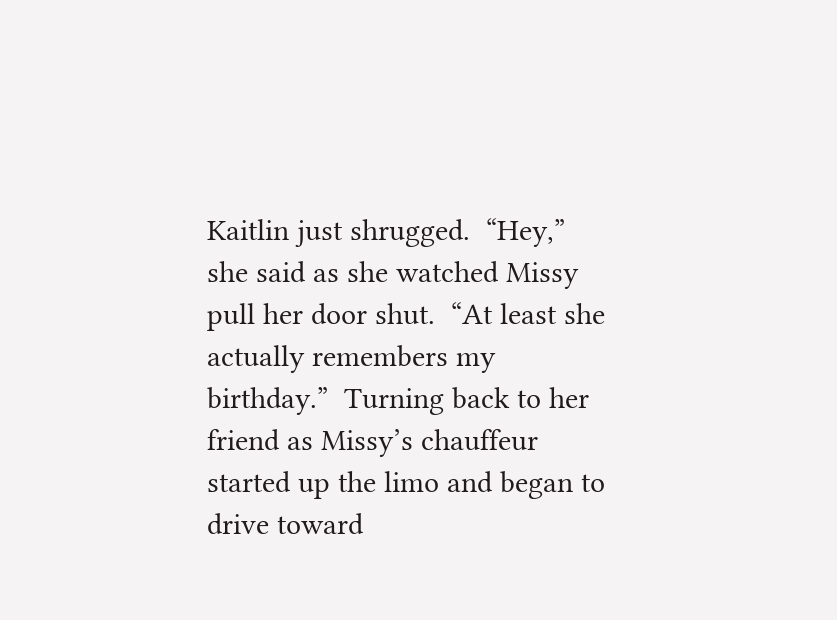Kaitlin just shrugged.  “Hey,” she said as she watched Missy pull her door shut.  “At least she actually remembers my birthday.”  Turning back to her friend as Missy’s chauffeur started up the limo and began to drive toward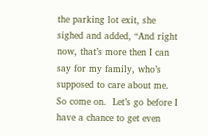the parking lot exit, she sighed and added, “And right now, that’s more then I can say for my family, who’s supposed to care about me.  So come on.  Let’s go before I have a chance to get even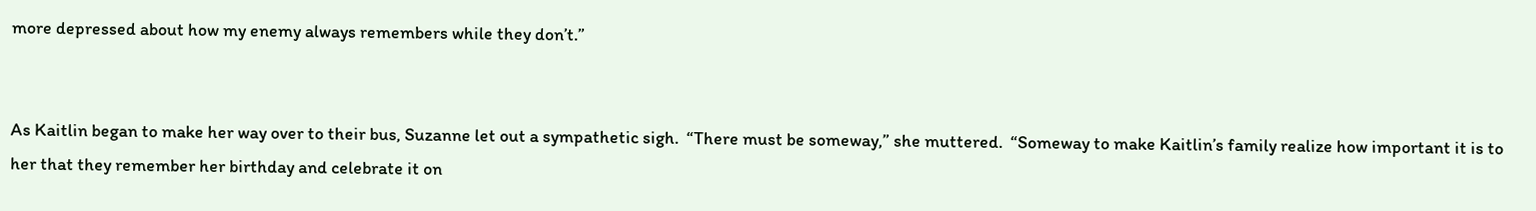more depressed about how my enemy always remembers while they don’t.”


As Kaitlin began to make her way over to their bus, Suzanne let out a sympathetic sigh.  “There must be someway,” she muttered.  “Someway to make Kaitlin’s family realize how important it is to her that they remember her birthday and celebrate it on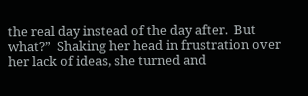the real day instead of the day after.  But what?”  Shaking her head in frustration over her lack of ideas, she turned and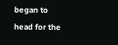began to head for the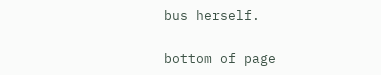bus herself.

bottom of page